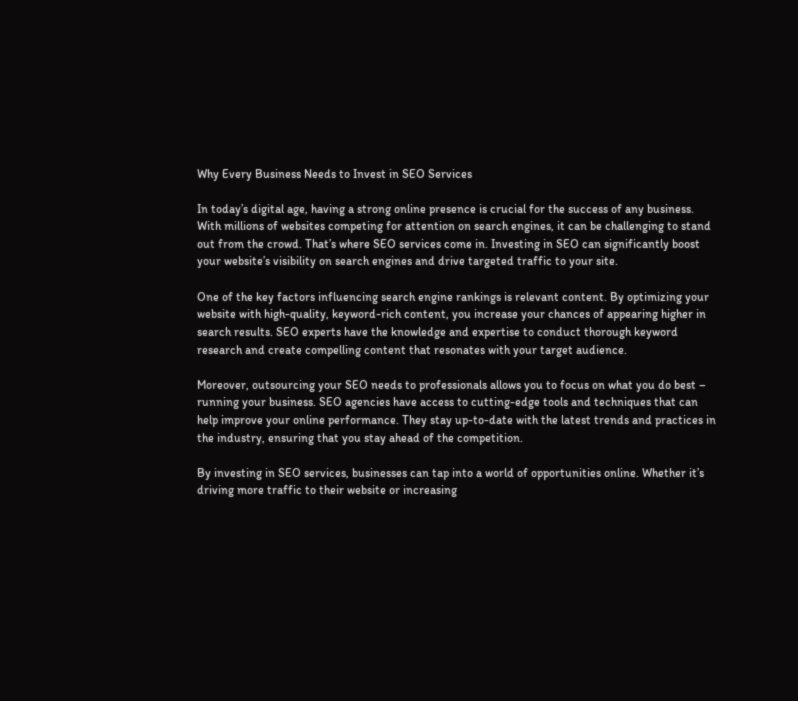Why Every Business Needs to Invest in SEO Services

In today’s digital age, having a strong online presence is crucial for the success of any business. With millions of websites competing for attention on search engines, it can be challenging to stand out from the crowd. That’s where SEO services come in. Investing in SEO can significantly boost your website’s visibility on search engines and drive targeted traffic to your site.

One of the key factors influencing search engine rankings is relevant content. By optimizing your website with high-quality, keyword-rich content, you increase your chances of appearing higher in search results. SEO experts have the knowledge and expertise to conduct thorough keyword research and create compelling content that resonates with your target audience.

Moreover, outsourcing your SEO needs to professionals allows you to focus on what you do best – running your business. SEO agencies have access to cutting-edge tools and techniques that can help improve your online performance. They stay up-to-date with the latest trends and practices in the industry, ensuring that you stay ahead of the competition.

By investing in SEO services, businesses can tap into a world of opportunities online. Whether it’s driving more traffic to their website or increasing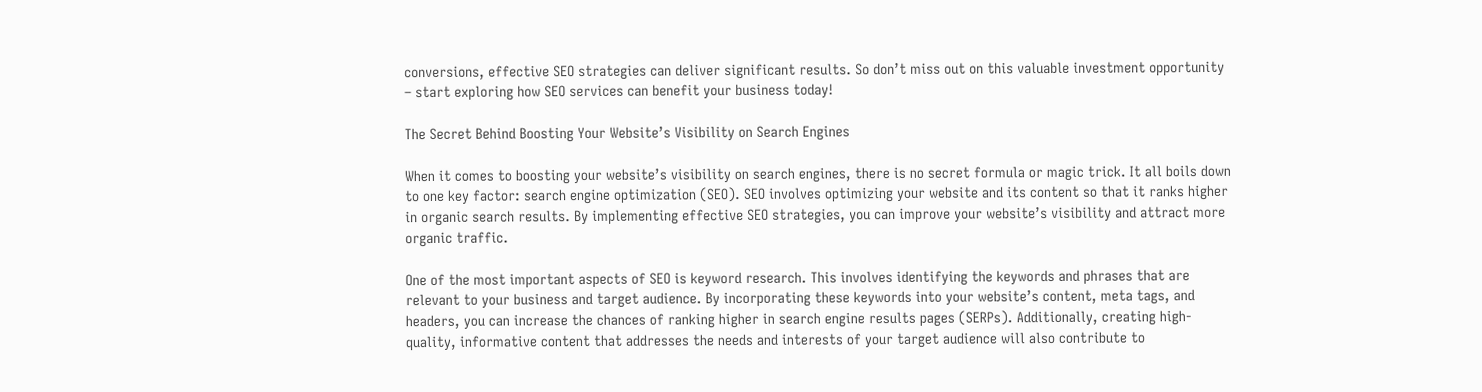conversions, effective SEO strategies can deliver significant results. So don’t miss out on this valuable investment opportunity – start exploring how SEO services can benefit your business today!

The Secret Behind Boosting Your Website’s Visibility on Search Engines

When it comes to boosting your website’s visibility on search engines, there is no secret formula or magic trick. It all boils down to one key factor: search engine optimization (SEO). SEO involves optimizing your website and its content so that it ranks higher in organic search results. By implementing effective SEO strategies, you can improve your website’s visibility and attract more organic traffic.

One of the most important aspects of SEO is keyword research. This involves identifying the keywords and phrases that are relevant to your business and target audience. By incorporating these keywords into your website’s content, meta tags, and headers, you can increase the chances of ranking higher in search engine results pages (SERPs). Additionally, creating high-quality, informative content that addresses the needs and interests of your target audience will also contribute to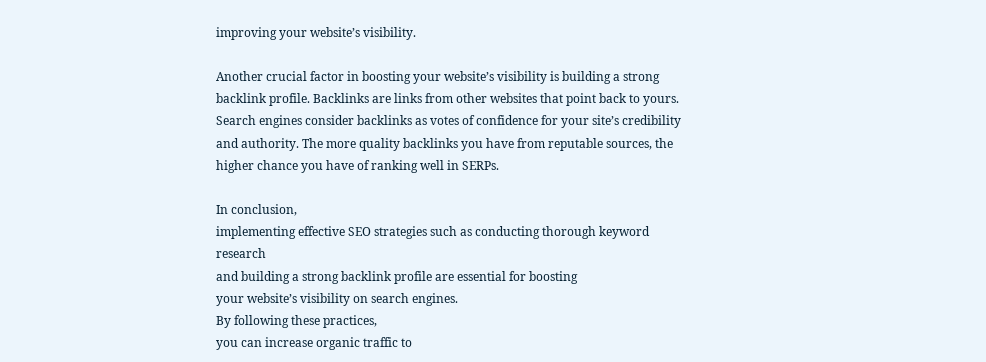improving your website’s visibility.

Another crucial factor in boosting your website’s visibility is building a strong backlink profile. Backlinks are links from other websites that point back to yours. Search engines consider backlinks as votes of confidence for your site’s credibility and authority. The more quality backlinks you have from reputable sources, the higher chance you have of ranking well in SERPs.

In conclusion,
implementing effective SEO strategies such as conducting thorough keyword research
and building a strong backlink profile are essential for boosting
your website’s visibility on search engines.
By following these practices,
you can increase organic traffic to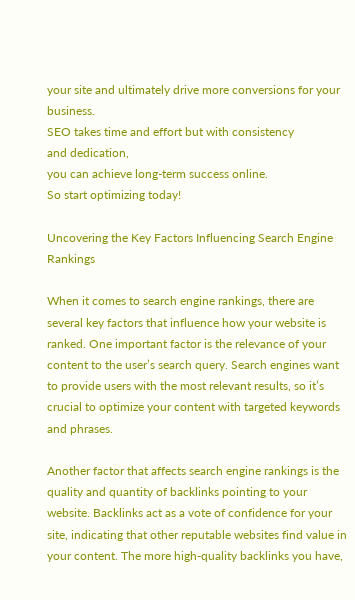your site and ultimately drive more conversions for your business.
SEO takes time and effort but with consistency
and dedication,
you can achieve long-term success online.
So start optimizing today!

Uncovering the Key Factors Influencing Search Engine Rankings

When it comes to search engine rankings, there are several key factors that influence how your website is ranked. One important factor is the relevance of your content to the user’s search query. Search engines want to provide users with the most relevant results, so it’s crucial to optimize your content with targeted keywords and phrases.

Another factor that affects search engine rankings is the quality and quantity of backlinks pointing to your website. Backlinks act as a vote of confidence for your site, indicating that other reputable websites find value in your content. The more high-quality backlinks you have,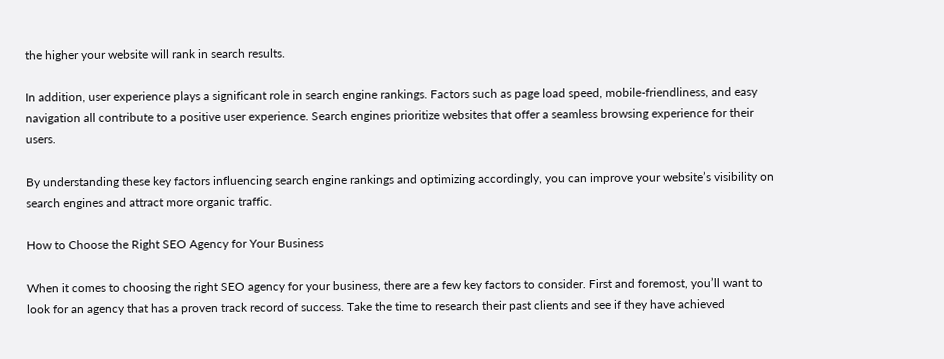the higher your website will rank in search results.

In addition, user experience plays a significant role in search engine rankings. Factors such as page load speed, mobile-friendliness, and easy navigation all contribute to a positive user experience. Search engines prioritize websites that offer a seamless browsing experience for their users.

By understanding these key factors influencing search engine rankings and optimizing accordingly, you can improve your website’s visibility on search engines and attract more organic traffic.

How to Choose the Right SEO Agency for Your Business

When it comes to choosing the right SEO agency for your business, there are a few key factors to consider. First and foremost, you’ll want to look for an agency that has a proven track record of success. Take the time to research their past clients and see if they have achieved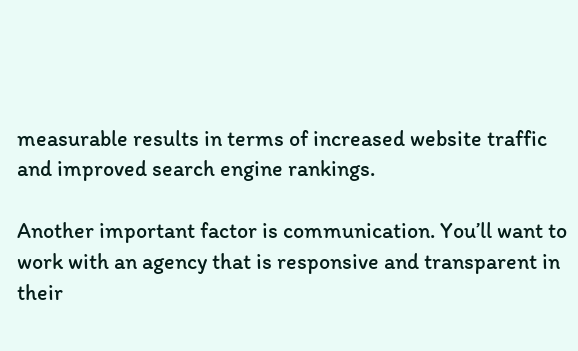measurable results in terms of increased website traffic and improved search engine rankings.

Another important factor is communication. You’ll want to work with an agency that is responsive and transparent in their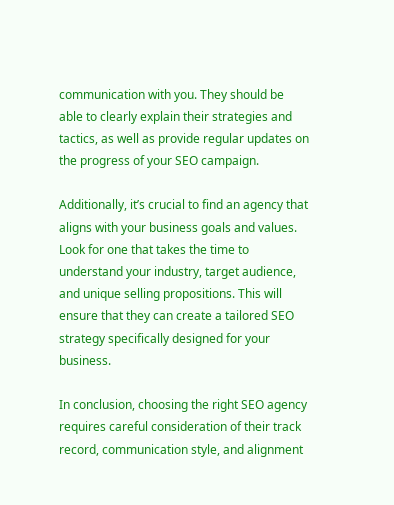communication with you. They should be able to clearly explain their strategies and tactics, as well as provide regular updates on the progress of your SEO campaign.

Additionally, it’s crucial to find an agency that aligns with your business goals and values. Look for one that takes the time to understand your industry, target audience, and unique selling propositions. This will ensure that they can create a tailored SEO strategy specifically designed for your business.

In conclusion, choosing the right SEO agency requires careful consideration of their track record, communication style, and alignment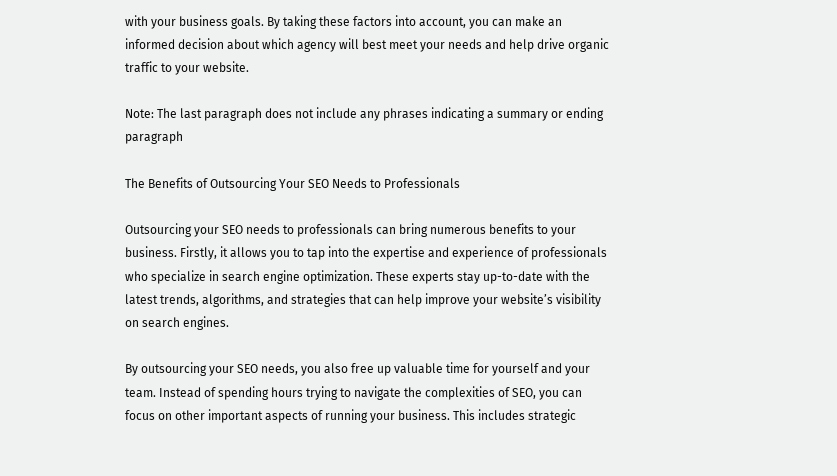with your business goals. By taking these factors into account, you can make an informed decision about which agency will best meet your needs and help drive organic traffic to your website.

Note: The last paragraph does not include any phrases indicating a summary or ending paragraph

The Benefits of Outsourcing Your SEO Needs to Professionals

Outsourcing your SEO needs to professionals can bring numerous benefits to your business. Firstly, it allows you to tap into the expertise and experience of professionals who specialize in search engine optimization. These experts stay up-to-date with the latest trends, algorithms, and strategies that can help improve your website’s visibility on search engines.

By outsourcing your SEO needs, you also free up valuable time for yourself and your team. Instead of spending hours trying to navigate the complexities of SEO, you can focus on other important aspects of running your business. This includes strategic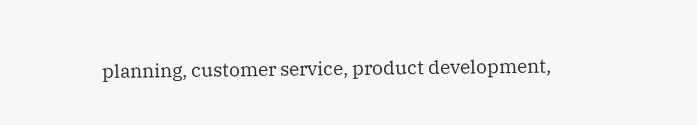planning, customer service, product development,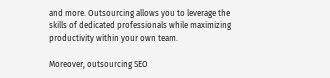and more. Outsourcing allows you to leverage the skills of dedicated professionals while maximizing productivity within your own team.

Moreover, outsourcing SEO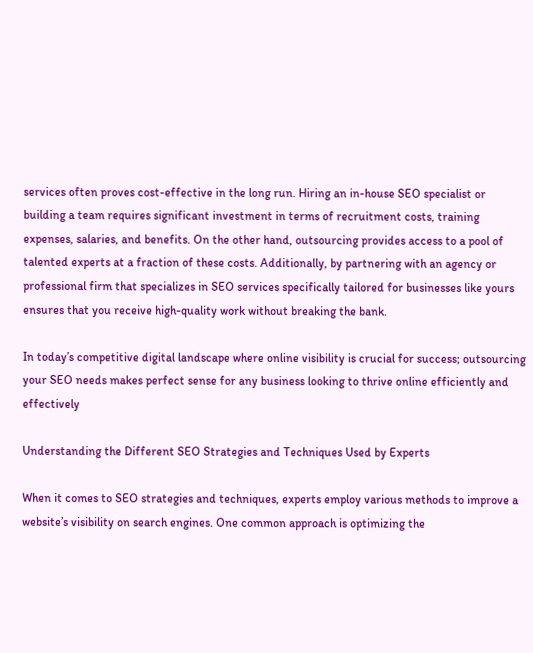services often proves cost-effective in the long run. Hiring an in-house SEO specialist or building a team requires significant investment in terms of recruitment costs, training expenses, salaries, and benefits. On the other hand, outsourcing provides access to a pool of talented experts at a fraction of these costs. Additionally, by partnering with an agency or professional firm that specializes in SEO services specifically tailored for businesses like yours ensures that you receive high-quality work without breaking the bank.

In today’s competitive digital landscape where online visibility is crucial for success; outsourcing your SEO needs makes perfect sense for any business looking to thrive online efficiently and effectively

Understanding the Different SEO Strategies and Techniques Used by Experts

When it comes to SEO strategies and techniques, experts employ various methods to improve a website’s visibility on search engines. One common approach is optimizing the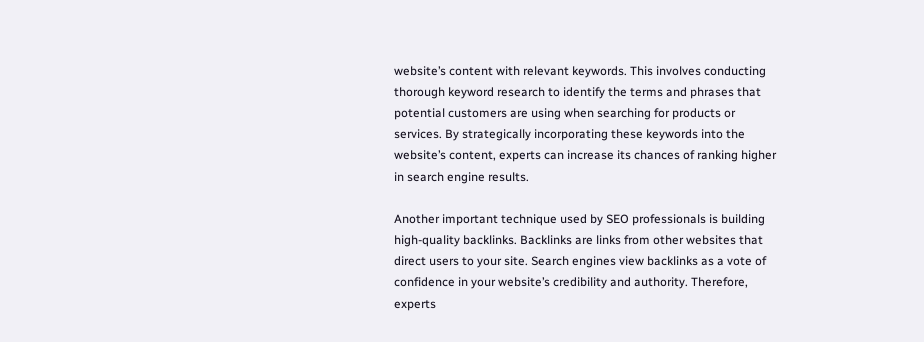website’s content with relevant keywords. This involves conducting thorough keyword research to identify the terms and phrases that potential customers are using when searching for products or services. By strategically incorporating these keywords into the website’s content, experts can increase its chances of ranking higher in search engine results.

Another important technique used by SEO professionals is building high-quality backlinks. Backlinks are links from other websites that direct users to your site. Search engines view backlinks as a vote of confidence in your website’s credibility and authority. Therefore, experts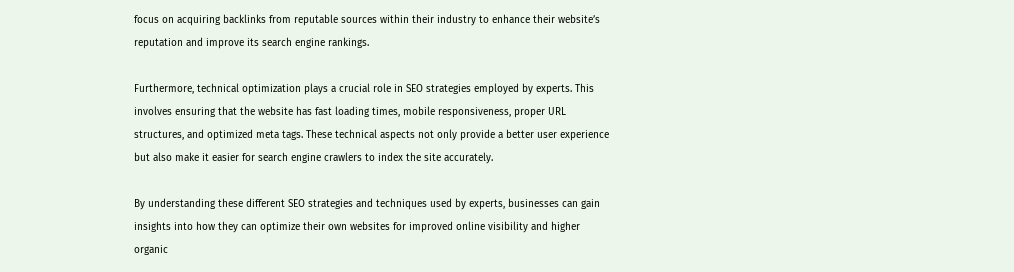focus on acquiring backlinks from reputable sources within their industry to enhance their website’s reputation and improve its search engine rankings.

Furthermore, technical optimization plays a crucial role in SEO strategies employed by experts. This involves ensuring that the website has fast loading times, mobile responsiveness, proper URL structures, and optimized meta tags. These technical aspects not only provide a better user experience but also make it easier for search engine crawlers to index the site accurately.

By understanding these different SEO strategies and techniques used by experts, businesses can gain insights into how they can optimize their own websites for improved online visibility and higher organic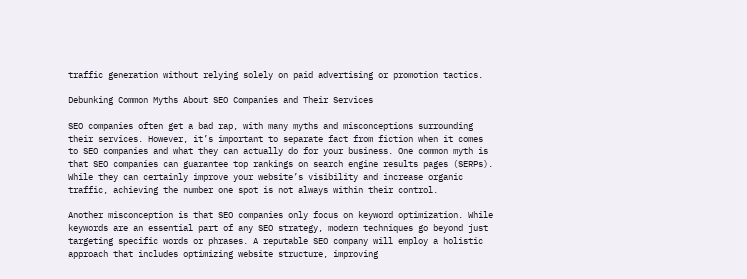traffic generation without relying solely on paid advertising or promotion tactics.

Debunking Common Myths About SEO Companies and Their Services

SEO companies often get a bad rap, with many myths and misconceptions surrounding their services. However, it’s important to separate fact from fiction when it comes to SEO companies and what they can actually do for your business. One common myth is that SEO companies can guarantee top rankings on search engine results pages (SERPs). While they can certainly improve your website’s visibility and increase organic traffic, achieving the number one spot is not always within their control.

Another misconception is that SEO companies only focus on keyword optimization. While keywords are an essential part of any SEO strategy, modern techniques go beyond just targeting specific words or phrases. A reputable SEO company will employ a holistic approach that includes optimizing website structure, improving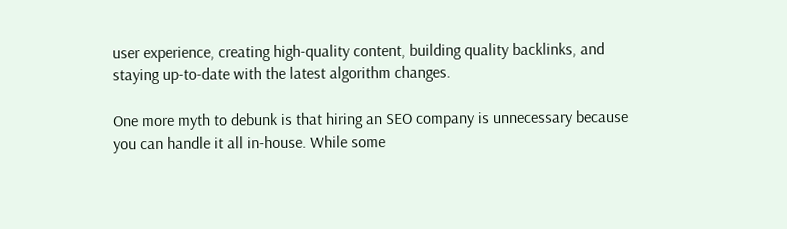user experience, creating high-quality content, building quality backlinks, and staying up-to-date with the latest algorithm changes.

One more myth to debunk is that hiring an SEO company is unnecessary because you can handle it all in-house. While some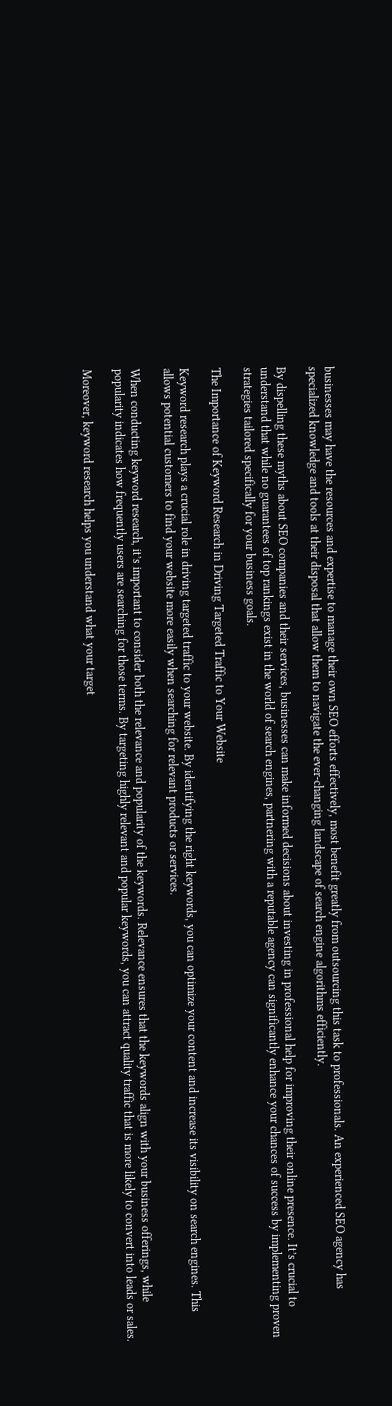businesses may have the resources and expertise to manage their own SEO efforts effectively, most benefit greatly from outsourcing this task to professionals. An experienced SEO agency has specialized knowledge and tools at their disposal that allow them to navigate the ever-changing landscape of search engine algorithms efficiently.

By dispelling these myths about SEO companies and their services, businesses can make informed decisions about investing in professional help for improving their online presence. It’s crucial to understand that while no guarantees of top rankings exist in the world of search engines, partnering with a reputable agency can significantly enhance your chances of success by implementing proven strategies tailored specifically for your business goals.

The Importance of Keyword Research in Driving Targeted Traffic to Your Website

Keyword research plays a crucial role in driving targeted traffic to your website. By identifying the right keywords, you can optimize your content and increase its visibility on search engines. This allows potential customers to find your website more easily when searching for relevant products or services.

When conducting keyword research, it’s important to consider both the relevance and popularity of the keywords. Relevance ensures that the keywords align with your business offerings, while popularity indicates how frequently users are searching for those terms. By targeting highly relevant and popular keywords, you can attract quality traffic that is more likely to convert into leads or sales.

Moreover, keyword research helps you understand what your target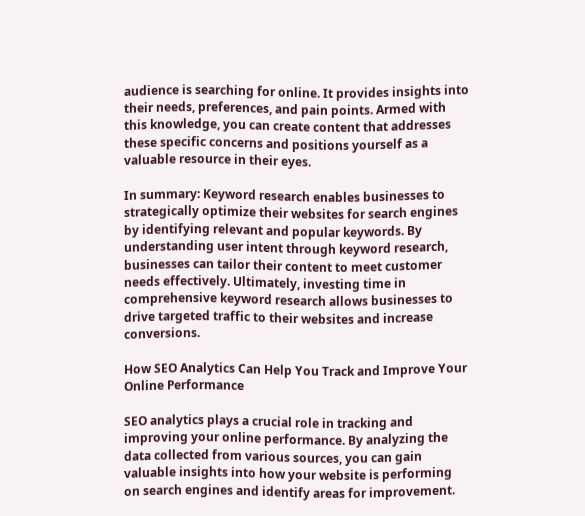audience is searching for online. It provides insights into their needs, preferences, and pain points. Armed with this knowledge, you can create content that addresses these specific concerns and positions yourself as a valuable resource in their eyes.

In summary: Keyword research enables businesses to strategically optimize their websites for search engines by identifying relevant and popular keywords. By understanding user intent through keyword research, businesses can tailor their content to meet customer needs effectively. Ultimately, investing time in comprehensive keyword research allows businesses to drive targeted traffic to their websites and increase conversions.

How SEO Analytics Can Help You Track and Improve Your Online Performance

SEO analytics plays a crucial role in tracking and improving your online performance. By analyzing the data collected from various sources, you can gain valuable insights into how your website is performing on search engines and identify areas for improvement.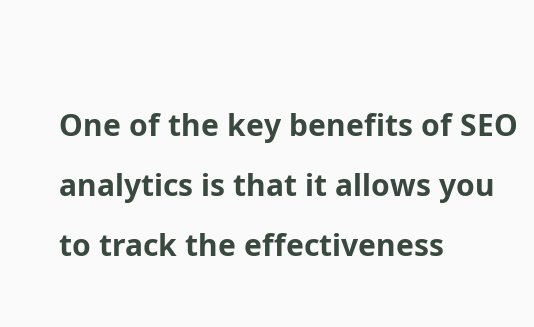One of the key benefits of SEO analytics is that it allows you to track the effectiveness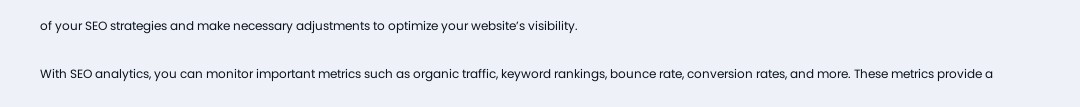of your SEO strategies and make necessary adjustments to optimize your website’s visibility.

With SEO analytics, you can monitor important metrics such as organic traffic, keyword rankings, bounce rate, conversion rates, and more. These metrics provide a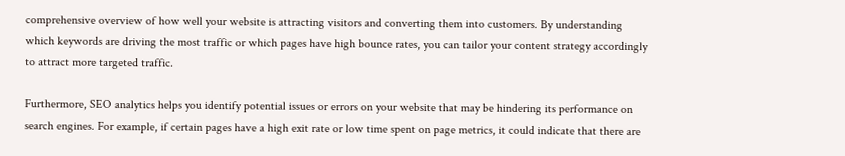comprehensive overview of how well your website is attracting visitors and converting them into customers. By understanding which keywords are driving the most traffic or which pages have high bounce rates, you can tailor your content strategy accordingly to attract more targeted traffic.

Furthermore, SEO analytics helps you identify potential issues or errors on your website that may be hindering its performance on search engines. For example, if certain pages have a high exit rate or low time spent on page metrics, it could indicate that there are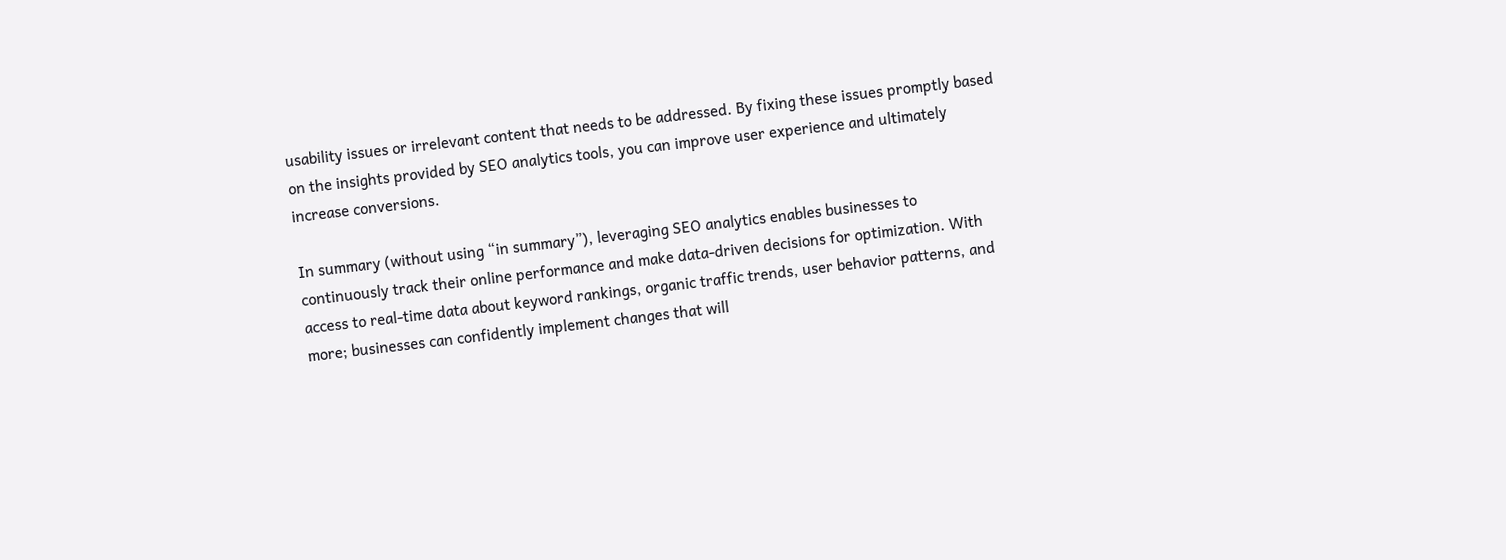usability issues or irrelevant content that needs to be addressed. By fixing these issues promptly based on the insights provided by SEO analytics tools, you can improve user experience and ultimately increase conversions.

In summary (without using “in summary”), leveraging SEO analytics enables businesses to continuously track their online performance and make data-driven decisions for optimization. With access to real-time data about keyword rankings, organic traffic trends, user behavior patterns, and more; businesses can confidently implement changes that will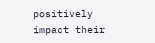positively impact their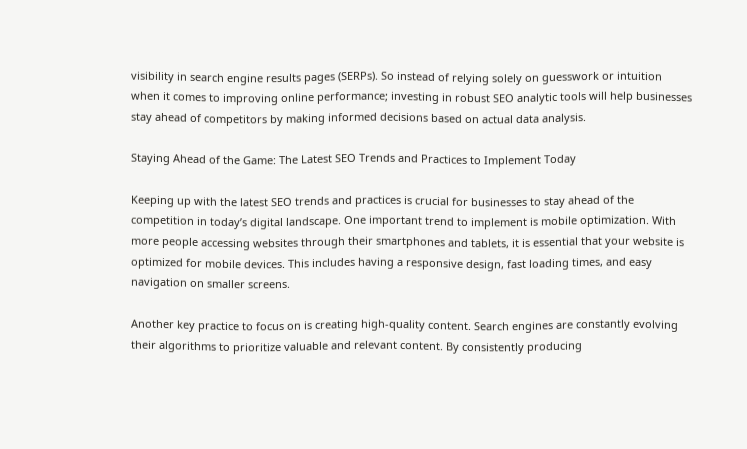visibility in search engine results pages (SERPs). So instead of relying solely on guesswork or intuition when it comes to improving online performance; investing in robust SEO analytic tools will help businesses stay ahead of competitors by making informed decisions based on actual data analysis.

Staying Ahead of the Game: The Latest SEO Trends and Practices to Implement Today

Keeping up with the latest SEO trends and practices is crucial for businesses to stay ahead of the competition in today’s digital landscape. One important trend to implement is mobile optimization. With more people accessing websites through their smartphones and tablets, it is essential that your website is optimized for mobile devices. This includes having a responsive design, fast loading times, and easy navigation on smaller screens.

Another key practice to focus on is creating high-quality content. Search engines are constantly evolving their algorithms to prioritize valuable and relevant content. By consistently producing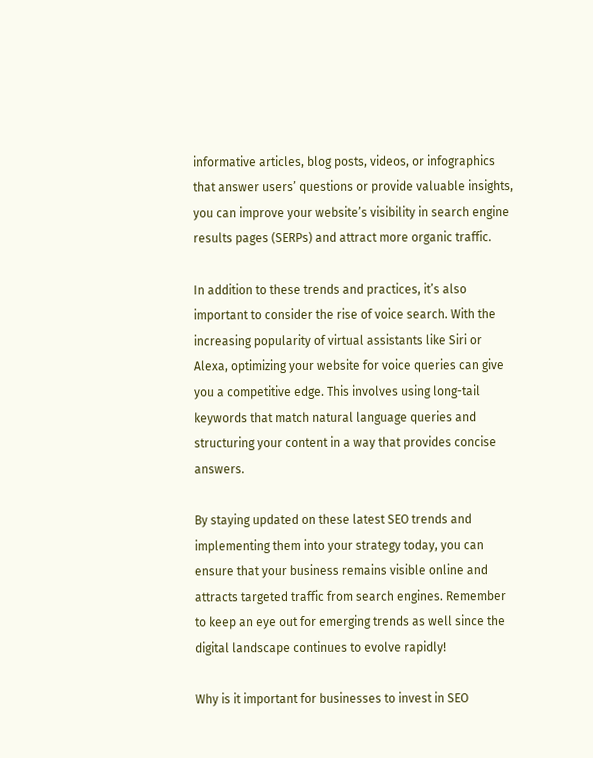informative articles, blog posts, videos, or infographics that answer users’ questions or provide valuable insights, you can improve your website’s visibility in search engine results pages (SERPs) and attract more organic traffic.

In addition to these trends and practices, it’s also important to consider the rise of voice search. With the increasing popularity of virtual assistants like Siri or Alexa, optimizing your website for voice queries can give you a competitive edge. This involves using long-tail keywords that match natural language queries and structuring your content in a way that provides concise answers.

By staying updated on these latest SEO trends and implementing them into your strategy today, you can ensure that your business remains visible online and attracts targeted traffic from search engines. Remember to keep an eye out for emerging trends as well since the digital landscape continues to evolve rapidly!

Why is it important for businesses to invest in SEO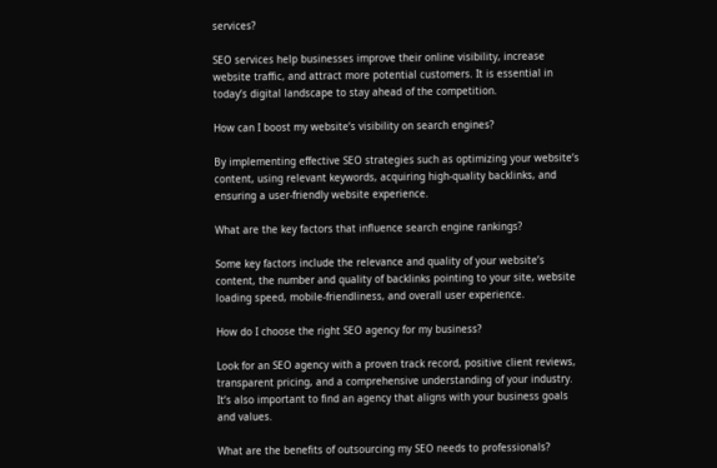services?

SEO services help businesses improve their online visibility, increase website traffic, and attract more potential customers. It is essential in today’s digital landscape to stay ahead of the competition.

How can I boost my website’s visibility on search engines?

By implementing effective SEO strategies such as optimizing your website’s content, using relevant keywords, acquiring high-quality backlinks, and ensuring a user-friendly website experience.

What are the key factors that influence search engine rankings?

Some key factors include the relevance and quality of your website’s content, the number and quality of backlinks pointing to your site, website loading speed, mobile-friendliness, and overall user experience.

How do I choose the right SEO agency for my business?

Look for an SEO agency with a proven track record, positive client reviews, transparent pricing, and a comprehensive understanding of your industry. It’s also important to find an agency that aligns with your business goals and values.

What are the benefits of outsourcing my SEO needs to professionals?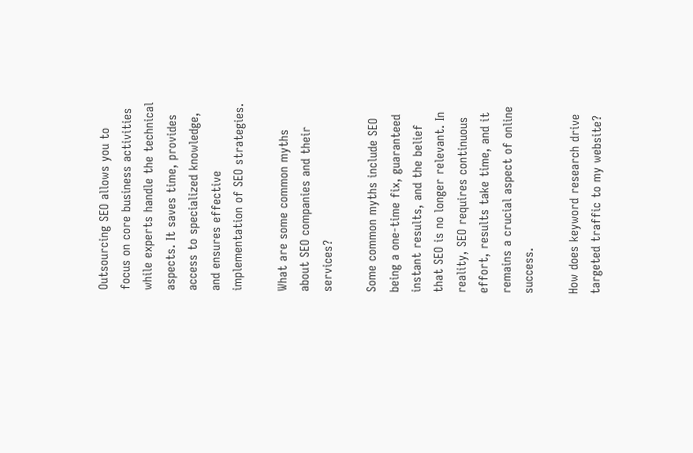Outsourcing SEO allows you to focus on core business activities while experts handle the technical aspects. It saves time, provides access to specialized knowledge, and ensures effective implementation of SEO strategies.

What are some common myths about SEO companies and their services?

Some common myths include SEO being a one-time fix, guaranteed instant results, and the belief that SEO is no longer relevant. In reality, SEO requires continuous effort, results take time, and it remains a crucial aspect of online success.

How does keyword research drive targeted traffic to my website?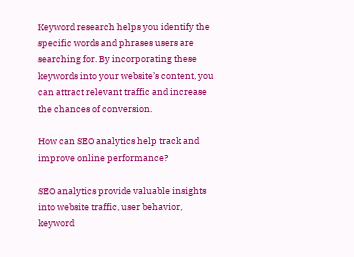Keyword research helps you identify the specific words and phrases users are searching for. By incorporating these keywords into your website’s content, you can attract relevant traffic and increase the chances of conversion.

How can SEO analytics help track and improve online performance?

SEO analytics provide valuable insights into website traffic, user behavior, keyword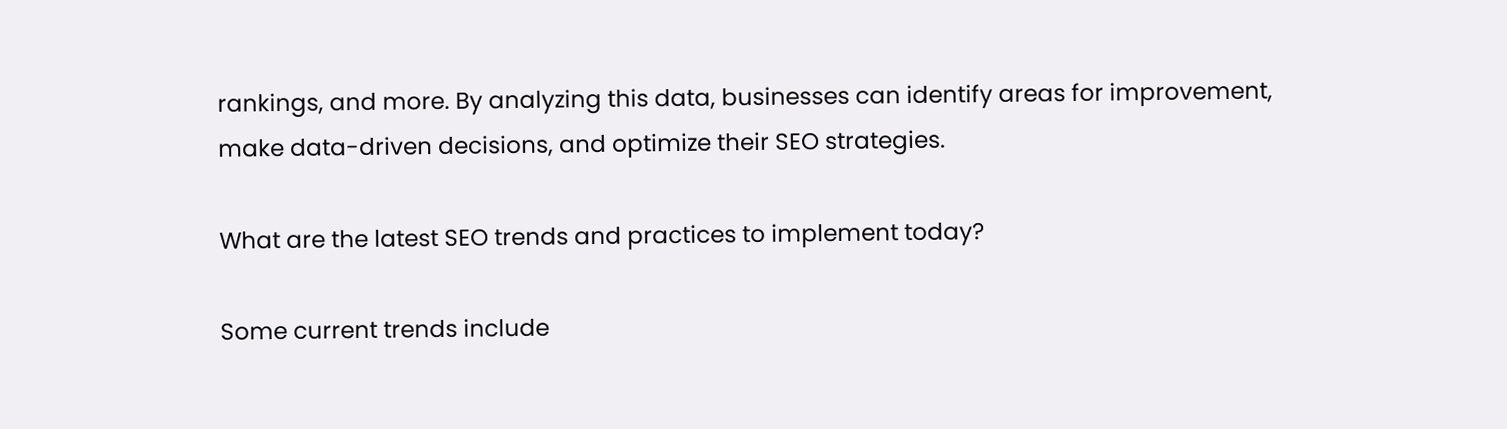rankings, and more. By analyzing this data, businesses can identify areas for improvement, make data-driven decisions, and optimize their SEO strategies.

What are the latest SEO trends and practices to implement today?

Some current trends include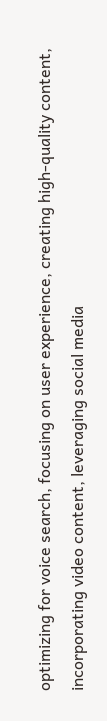optimizing for voice search, focusing on user experience, creating high-quality content, incorporating video content, leveraging social media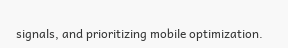signals, and prioritizing mobile optimization.